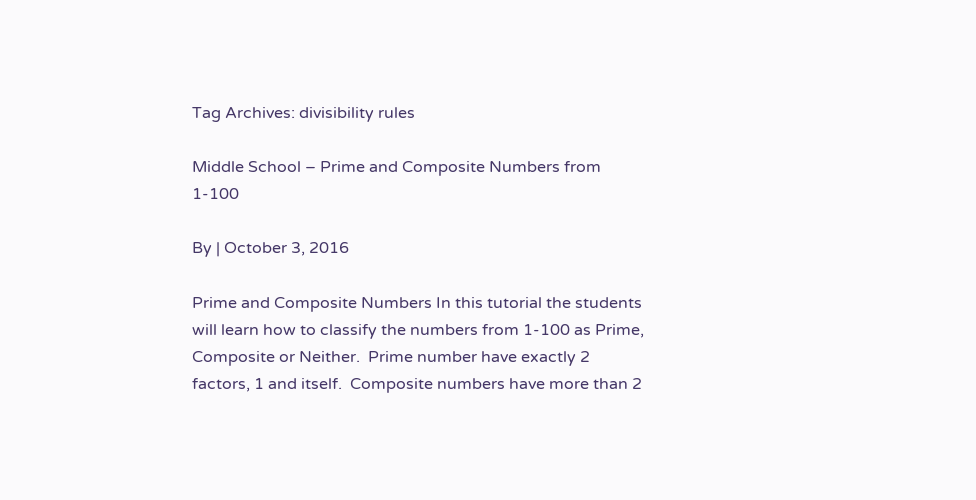Tag Archives: divisibility rules

Middle School – Prime and Composite Numbers from 1-100

By | October 3, 2016

Prime and Composite Numbers In this tutorial the students will learn how to classify the numbers from 1-100 as Prime, Composite or Neither.  Prime number have exactly 2 factors, 1 and itself.  Composite numbers have more than 2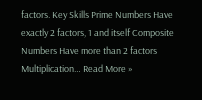factors. Key Skills Prime Numbers Have exactly 2 factors, 1 and itself Composite Numbers Have more than 2 factors Multiplication… Read More »